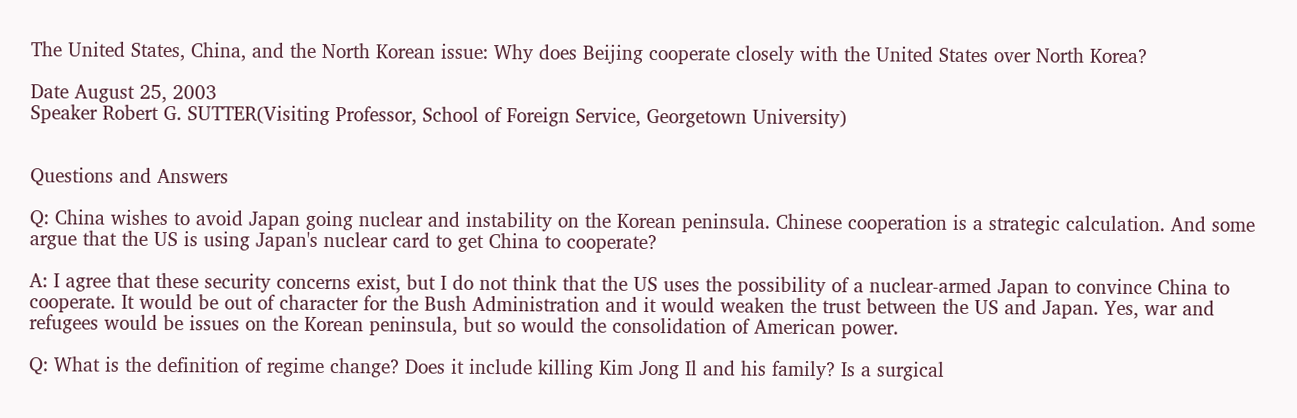The United States, China, and the North Korean issue: Why does Beijing cooperate closely with the United States over North Korea?

Date August 25, 2003
Speaker Robert G. SUTTER(Visiting Professor, School of Foreign Service, Georgetown University)


Questions and Answers

Q: China wishes to avoid Japan going nuclear and instability on the Korean peninsula. Chinese cooperation is a strategic calculation. And some argue that the US is using Japan's nuclear card to get China to cooperate?

A: I agree that these security concerns exist, but I do not think that the US uses the possibility of a nuclear-armed Japan to convince China to cooperate. It would be out of character for the Bush Administration and it would weaken the trust between the US and Japan. Yes, war and refugees would be issues on the Korean peninsula, but so would the consolidation of American power.

Q: What is the definition of regime change? Does it include killing Kim Jong Il and his family? Is a surgical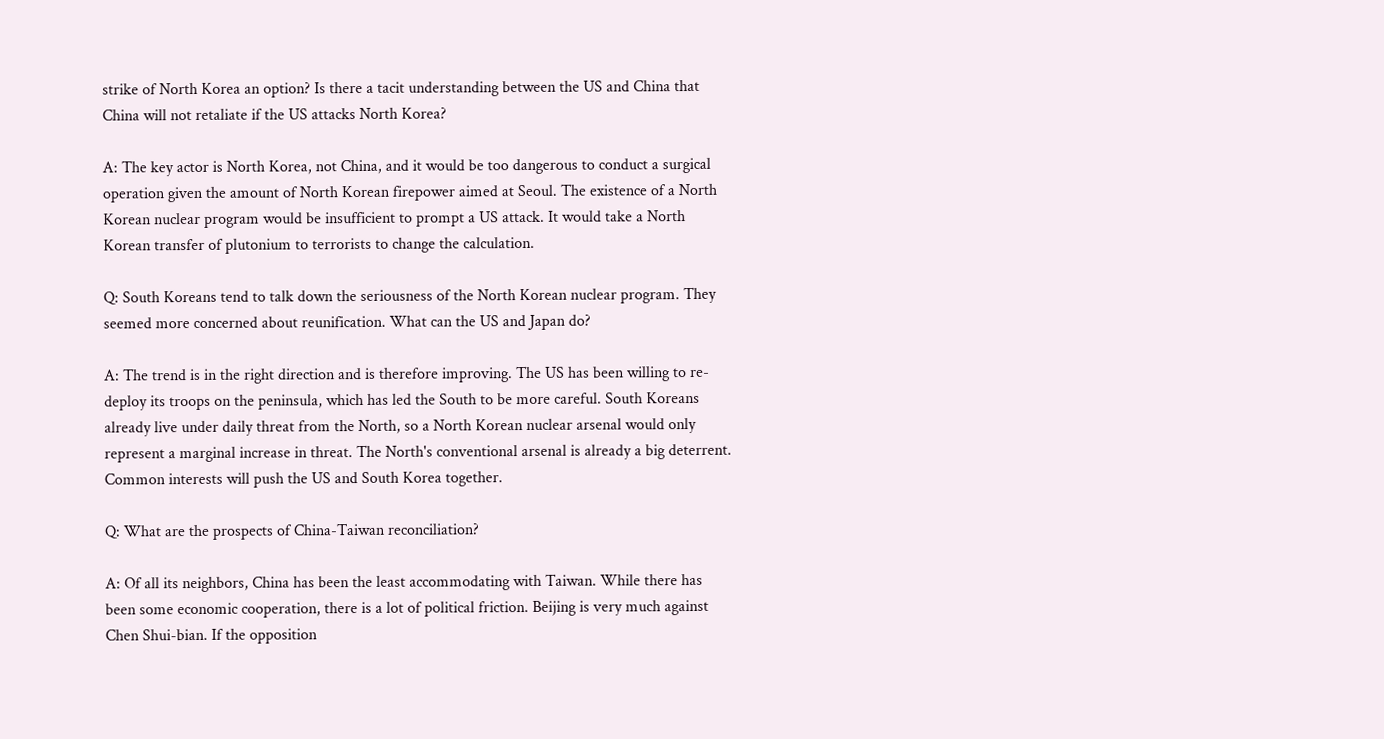strike of North Korea an option? Is there a tacit understanding between the US and China that China will not retaliate if the US attacks North Korea?

A: The key actor is North Korea, not China, and it would be too dangerous to conduct a surgical operation given the amount of North Korean firepower aimed at Seoul. The existence of a North Korean nuclear program would be insufficient to prompt a US attack. It would take a North Korean transfer of plutonium to terrorists to change the calculation.

Q: South Koreans tend to talk down the seriousness of the North Korean nuclear program. They seemed more concerned about reunification. What can the US and Japan do?

A: The trend is in the right direction and is therefore improving. The US has been willing to re-deploy its troops on the peninsula, which has led the South to be more careful. South Koreans already live under daily threat from the North, so a North Korean nuclear arsenal would only represent a marginal increase in threat. The North's conventional arsenal is already a big deterrent. Common interests will push the US and South Korea together.

Q: What are the prospects of China-Taiwan reconciliation?

A: Of all its neighbors, China has been the least accommodating with Taiwan. While there has been some economic cooperation, there is a lot of political friction. Beijing is very much against Chen Shui-bian. If the opposition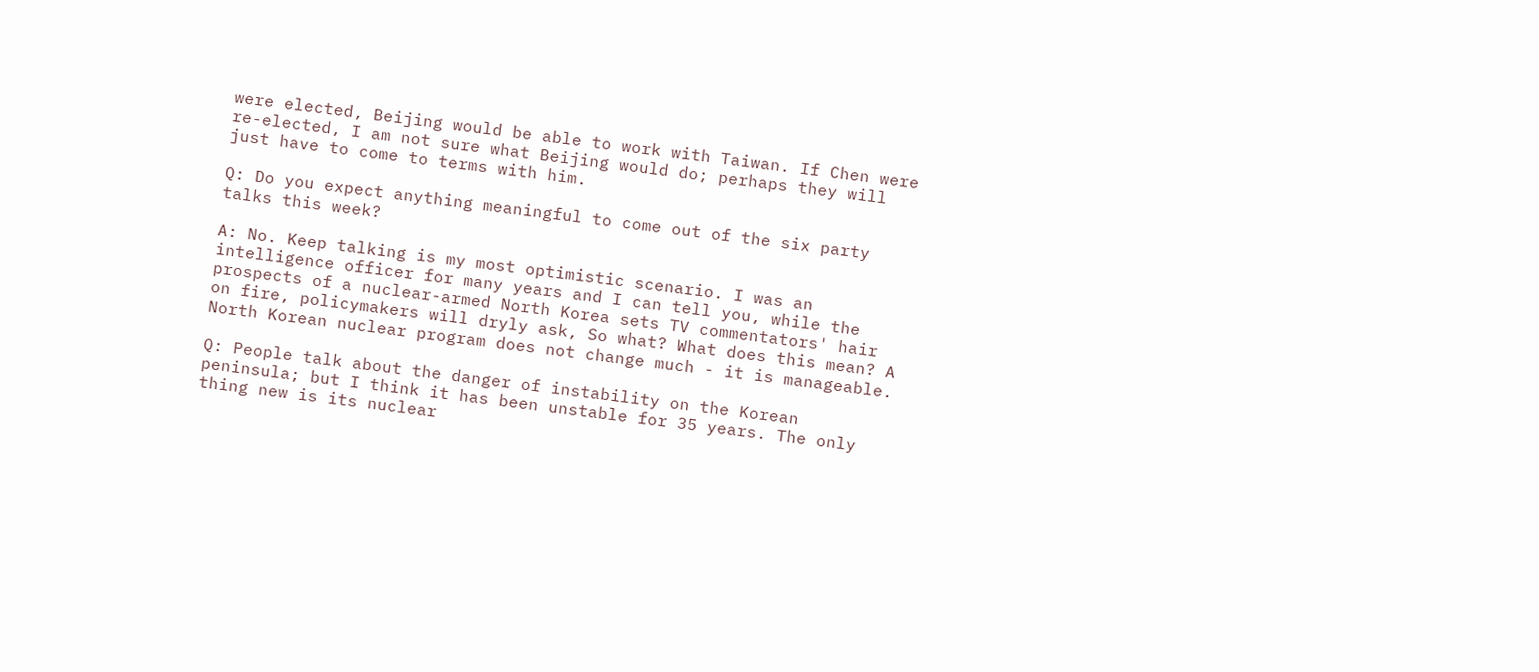were elected, Beijing would be able to work with Taiwan. If Chen were re-elected, I am not sure what Beijing would do; perhaps they will just have to come to terms with him.

Q: Do you expect anything meaningful to come out of the six party talks this week?

A: No. Keep talking is my most optimistic scenario. I was an intelligence officer for many years and I can tell you, while the prospects of a nuclear-armed North Korea sets TV commentators' hair on fire, policymakers will dryly ask, So what? What does this mean? A North Korean nuclear program does not change much - it is manageable.

Q: People talk about the danger of instability on the Korean peninsula; but I think it has been unstable for 35 years. The only thing new is its nuclear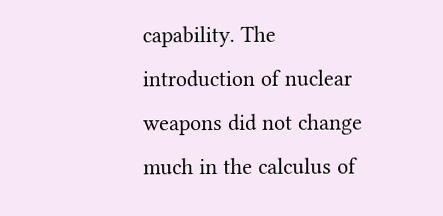capability. The introduction of nuclear weapons did not change much in the calculus of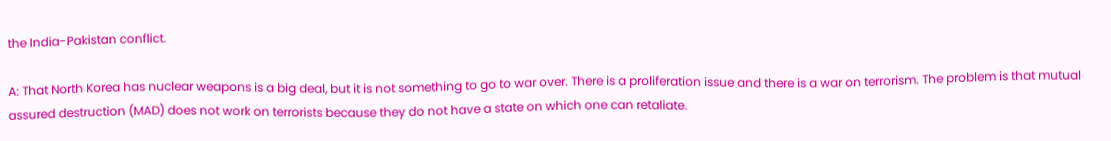the India-Pakistan conflict.

A: That North Korea has nuclear weapons is a big deal, but it is not something to go to war over. There is a proliferation issue and there is a war on terrorism. The problem is that mutual assured destruction (MAD) does not work on terrorists because they do not have a state on which one can retaliate.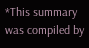*This summary was compiled by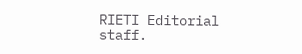RIETI Editorial staff.